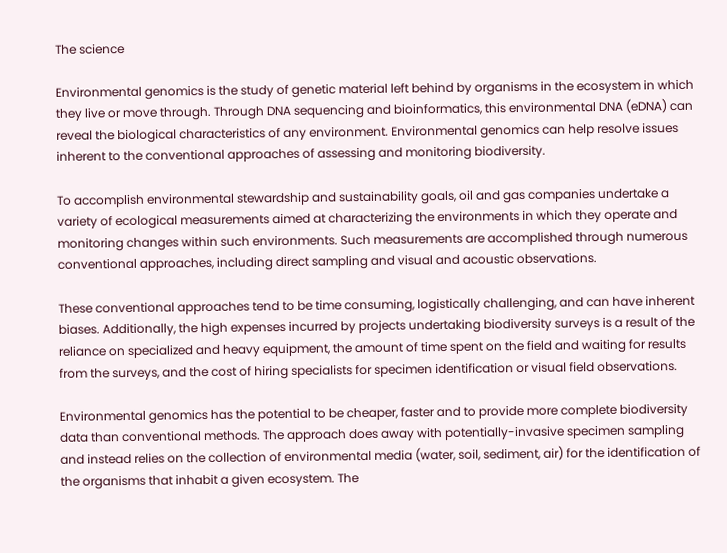The science

Environmental genomics is the study of genetic material left behind by organisms in the ecosystem in which they live or move through. Through DNA sequencing and bioinformatics, this environmental DNA (eDNA) can reveal the biological characteristics of any environment. Environmental genomics can help resolve issues inherent to the conventional approaches of assessing and monitoring biodiversity.

To accomplish environmental stewardship and sustainability goals, oil and gas companies undertake a variety of ecological measurements aimed at characterizing the environments in which they operate and monitoring changes within such environments. Such measurements are accomplished through numerous conventional approaches, including direct sampling and visual and acoustic observations.

These conventional approaches tend to be time consuming, logistically challenging, and can have inherent biases. Additionally, the high expenses incurred by projects undertaking biodiversity surveys is a result of the reliance on specialized and heavy equipment, the amount of time spent on the field and waiting for results from the surveys, and the cost of hiring specialists for specimen identification or visual field observations.

Environmental genomics has the potential to be cheaper, faster and to provide more complete biodiversity data than conventional methods. The approach does away with potentially-invasive specimen sampling and instead relies on the collection of environmental media (water, soil, sediment, air) for the identification of the organisms that inhabit a given ecosystem. The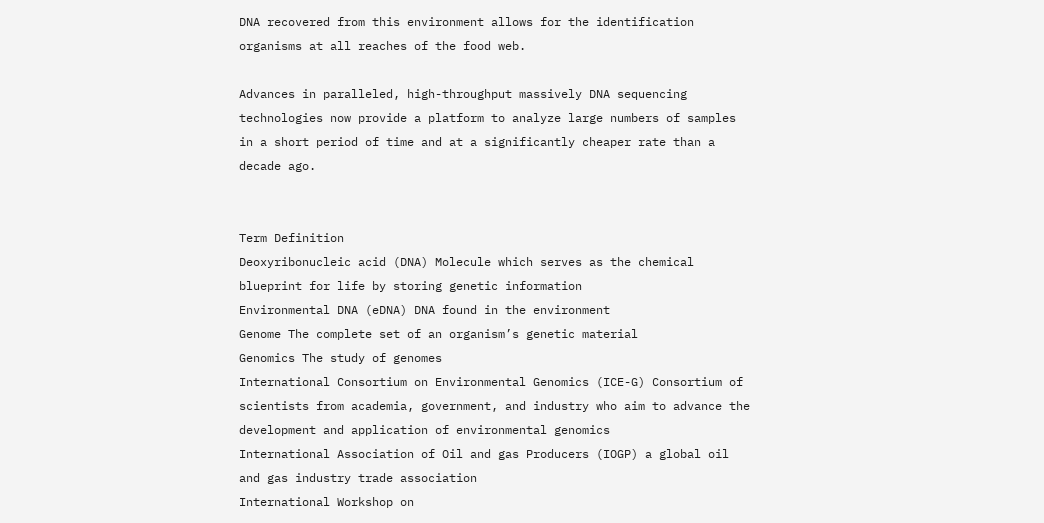DNA recovered from this environment allows for the identification organisms at all reaches of the food web.

Advances in paralleled, high-throughput massively DNA sequencing technologies now provide a platform to analyze large numbers of samples in a short period of time and at a significantly cheaper rate than a decade ago.


Term Definition
Deoxyribonucleic acid (DNA) Molecule which serves as the chemical blueprint for life by storing genetic information
Environmental DNA (eDNA) DNA found in the environment
Genome The complete set of an organism’s genetic material
Genomics The study of genomes
International Consortium on Environmental Genomics (ICE-G) Consortium of scientists from academia, government, and industry who aim to advance the development and application of environmental genomics
International Association of Oil and gas Producers (IOGP) a global oil and gas industry trade association
International Workshop on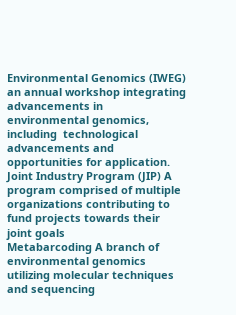Environmental Genomics (IWEG) an annual workshop integrating advancements in environmental genomics, including  technological advancements and opportunities for application.
Joint Industry Program (JIP) A program comprised of multiple organizations contributing to fund projects towards their joint goals
Metabarcoding A branch of environmental genomics utilizing molecular techniques and sequencing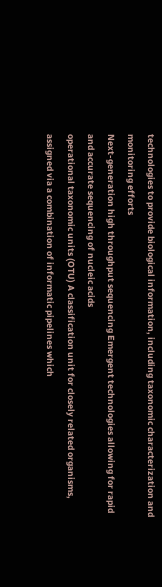technologies to provide biological information, including taxonomic characterization and monitoring efforts
Next-generation high throughput sequencing Emergent technologies allowing for rapid and accurate sequencing of nucleic acids
operational taxonomic units (OTU) A classification unit for closely related organisms, assigned via a combination of informatic pipelines which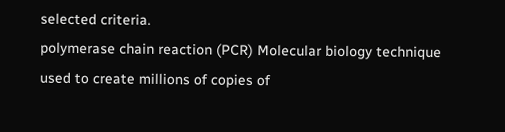selected criteria.
polymerase chain reaction (PCR) Molecular biology technique used to create millions of copies of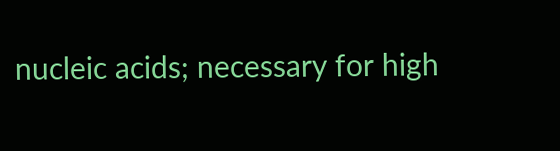nucleic acids; necessary for high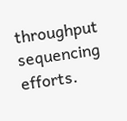throughput sequencing efforts.